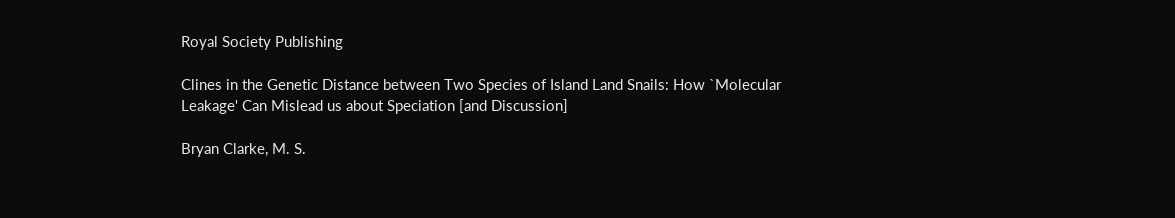Royal Society Publishing

Clines in the Genetic Distance between Two Species of Island Land Snails: How `Molecular Leakage' Can Mislead us about Speciation [and Discussion]

Bryan Clarke, M. S.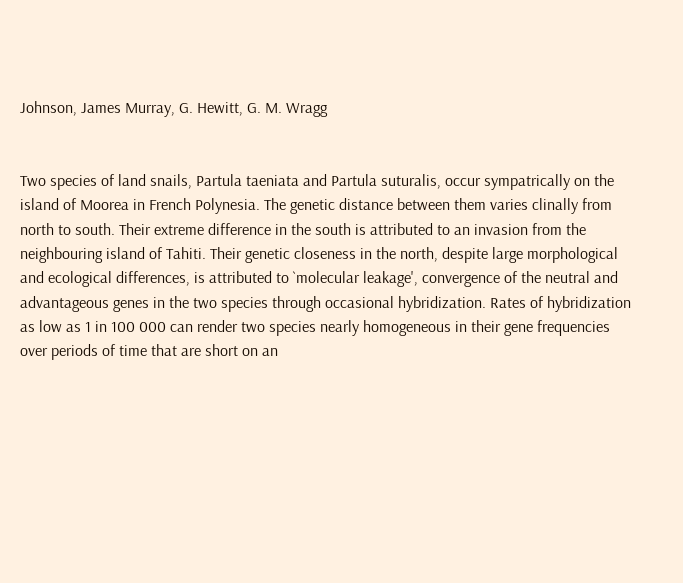Johnson, James Murray, G. Hewitt, G. M. Wragg


Two species of land snails, Partula taeniata and Partula suturalis, occur sympatrically on the island of Moorea in French Polynesia. The genetic distance between them varies clinally from north to south. Their extreme difference in the south is attributed to an invasion from the neighbouring island of Tahiti. Their genetic closeness in the north, despite large morphological and ecological differences, is attributed to `molecular leakage', convergence of the neutral and advantageous genes in the two species through occasional hybridization. Rates of hybridization as low as 1 in 100 000 can render two species nearly homogeneous in their gene frequencies over periods of time that are short on an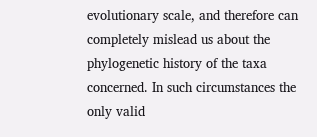evolutionary scale, and therefore can completely mislead us about the phylogenetic history of the taxa concerned. In such circumstances the only valid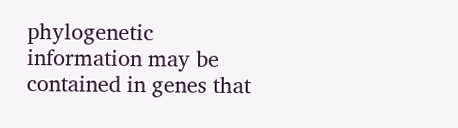phylogenetic information may be contained in genes that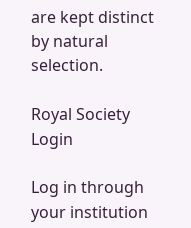are kept distinct by natural selection.

Royal Society Login

Log in through your institution